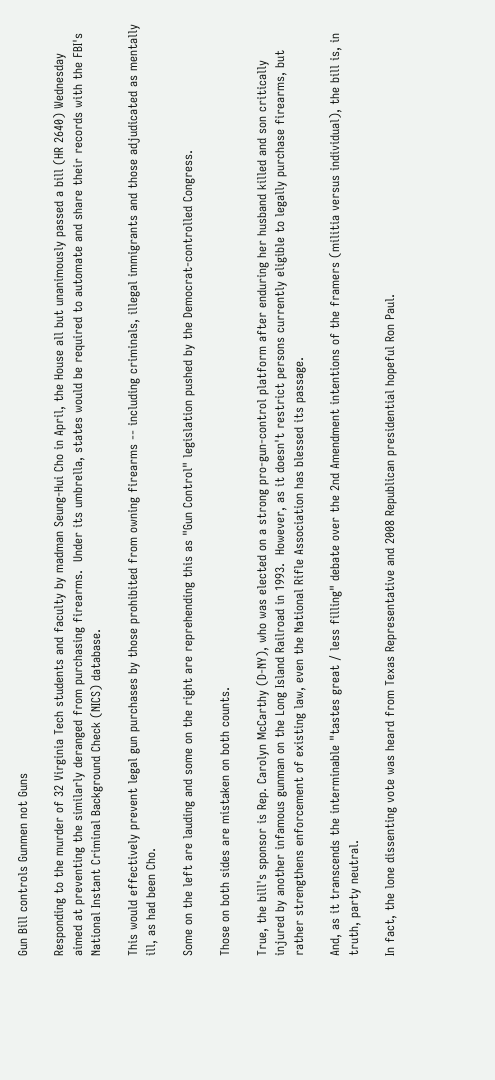Gun Bill controls Gunmen not Guns

Responding to the murder of 32 Virginia Tech students and faculty by madman Seung-Hui Cho in April, the House all but unanimously passed a bill (HR 2640) Wednesday aimed at preventing the similarly deranged from purchasing firearms.  Under its umbrella, states would be required to automate and share their records with the FBI's National Instant Criminal Background Check (NICS) database.

This would effectively prevent legal gun purchases by those prohibited from owning firearms -- including criminals, illegal immigrants and those adjudicated as mentally ill, as had been Cho.

Some on the left are lauding and some on the right are reprehending this as "Gun Control" legislation pushed by the Democrat-controlled Congress.

Those on both sides are mistaken on both counts.

True, the bill's sponsor is Rep. Carolyn McCarthy (D-NY), who was elected on a strong pro-gun-control platform after enduring her husband killed and son critically injured by another infamous gunman on the Long Island Railroad in 1993.  However, as it doesn't restrict persons currently eligible to legally purchase firearms, but rather strengthens enforcement of existing law, even the National Rifle Association has blessed its passage.

And, as it transcends the interminable "tastes great / less filling" debate over the 2nd Amendment intentions of the framers (militia versus individual), the bill is, in truth, party neutral.

In fact, the lone dissenting vote was heard from Texas Representative and 2008 Republican presidential hopeful Ron Paul.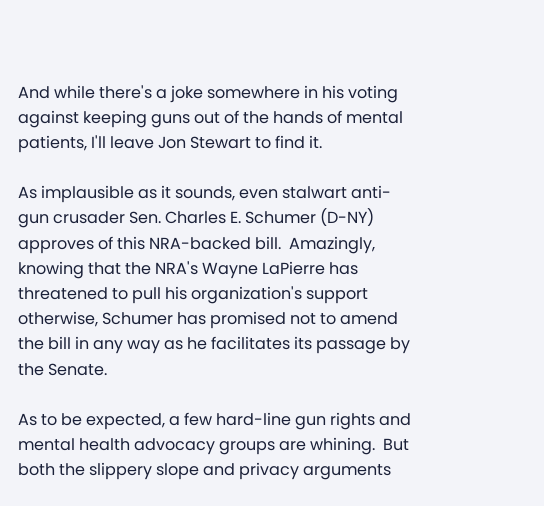And while there's a joke somewhere in his voting against keeping guns out of the hands of mental patients, I'll leave Jon Stewart to find it.

As implausible as it sounds, even stalwart anti-gun crusader Sen. Charles E. Schumer (D-NY) approves of this NRA-backed bill.  Amazingly, knowing that the NRA's Wayne LaPierre has threatened to pull his organization's support otherwise, Schumer has promised not to amend the bill in any way as he facilitates its passage by the Senate.

As to be expected, a few hard-line gun rights and mental health advocacy groups are whining.  But both the slippery slope and privacy arguments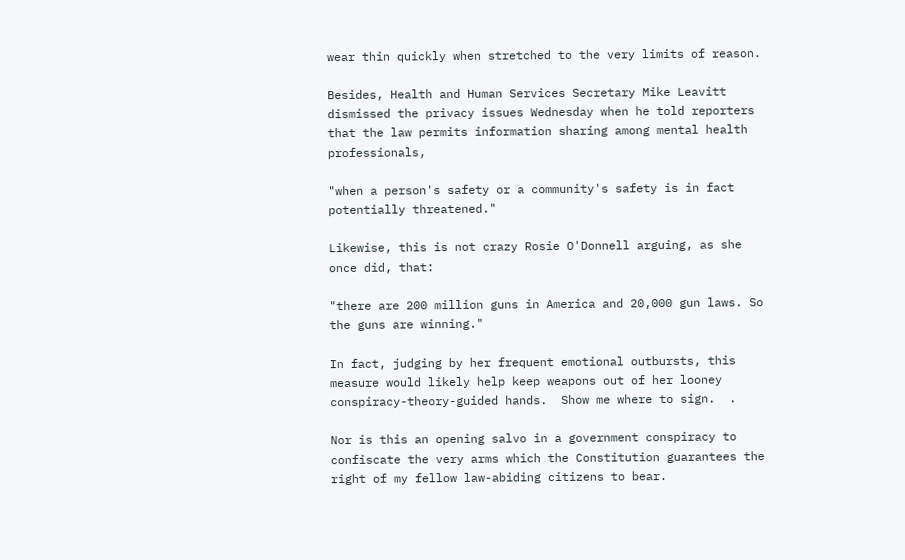wear thin quickly when stretched to the very limits of reason.

Besides, Health and Human Services Secretary Mike Leavitt dismissed the privacy issues Wednesday when he told reporters that the law permits information sharing among mental health professionals,

"when a person's safety or a community's safety is in fact potentially threatened."

Likewise, this is not crazy Rosie O'Donnell arguing, as she once did, that:

"there are 200 million guns in America and 20,000 gun laws. So the guns are winning."

In fact, judging by her frequent emotional outbursts, this measure would likely help keep weapons out of her looney conspiracy-theory-guided hands.  Show me where to sign.  .

Nor is this an opening salvo in a government conspiracy to confiscate the very arms which the Constitution guarantees the right of my fellow law-abiding citizens to bear.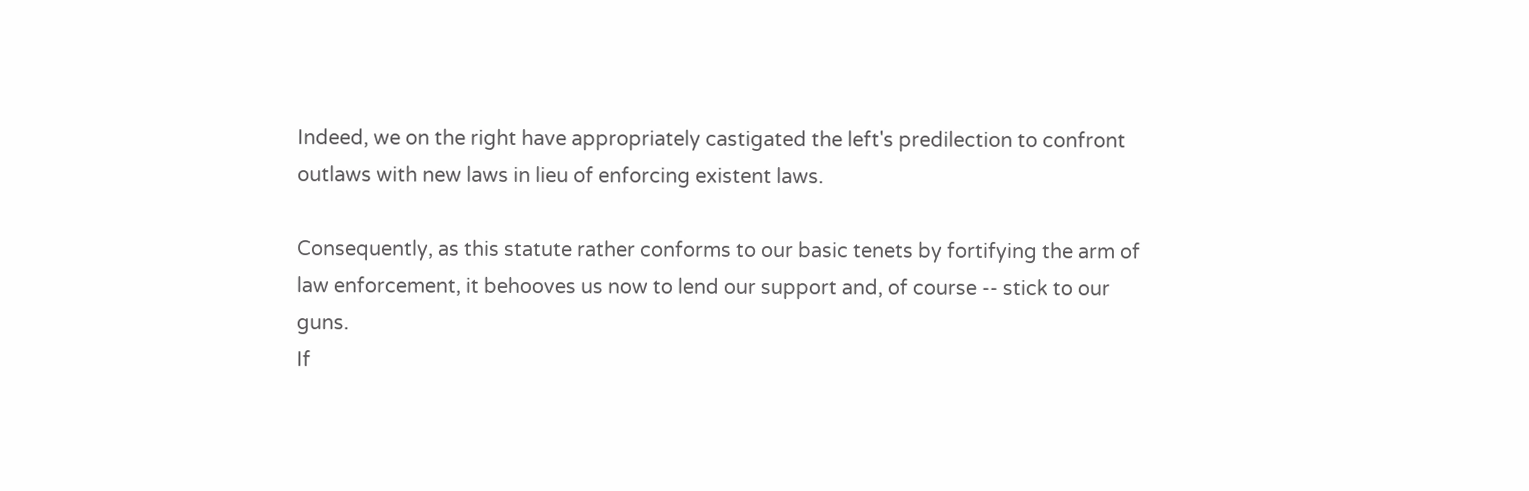Indeed, we on the right have appropriately castigated the left's predilection to confront outlaws with new laws in lieu of enforcing existent laws.

Consequently, as this statute rather conforms to our basic tenets by fortifying the arm of law enforcement, it behooves us now to lend our support and, of course -- stick to our guns.
If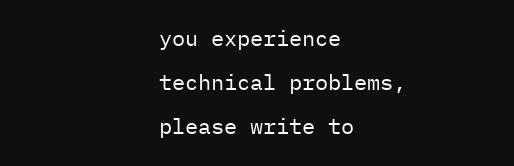you experience technical problems, please write to